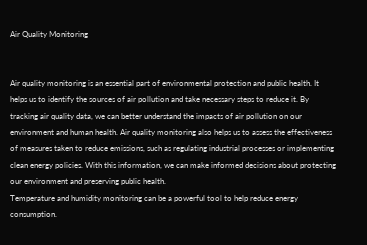Air Quality Monitoring


Air quality monitoring is an essential part of environmental protection and public health. It helps us to identify the sources of air pollution and take necessary steps to reduce it. By tracking air quality data, we can better understand the impacts of air pollution on our environment and human health. Air quality monitoring also helps us to assess the effectiveness of measures taken to reduce emissions, such as regulating industrial processes or implementing clean energy policies. With this information, we can make informed decisions about protecting our environment and preserving public health.
Temperature and humidity monitoring can be a powerful tool to help reduce energy consumption.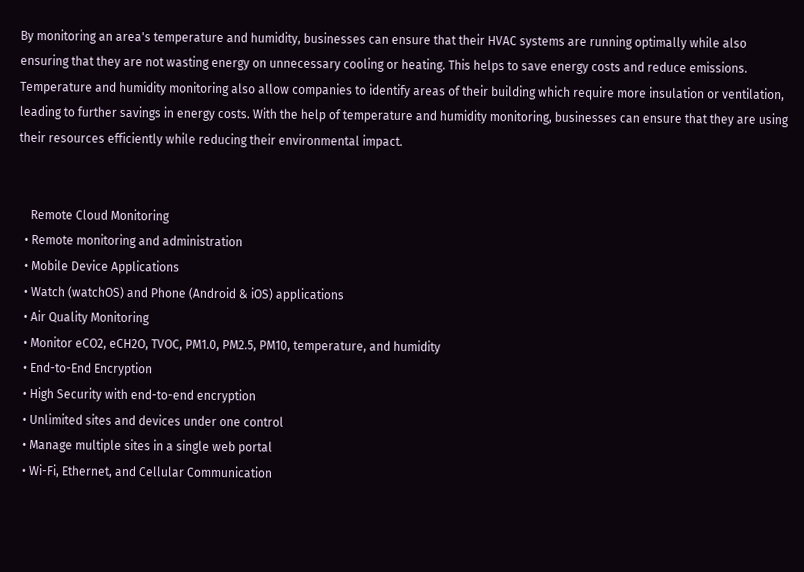By monitoring an area's temperature and humidity, businesses can ensure that their HVAC systems are running optimally while also ensuring that they are not wasting energy on unnecessary cooling or heating. This helps to save energy costs and reduce emissions. Temperature and humidity monitoring also allow companies to identify areas of their building which require more insulation or ventilation, leading to further savings in energy costs. With the help of temperature and humidity monitoring, businesses can ensure that they are using their resources efficiently while reducing their environmental impact.


    Remote Cloud Monitoring
  • Remote monitoring and administration
  • Mobile Device Applications
  • Watch (watchOS) and Phone (Android & iOS) applications
  • Air Quality Monitoring
  • Monitor eCO2, eCH2O, TVOC, PM1.0, PM2.5, PM10, temperature, and humidity
  • End-to-End Encryption
  • High Security with end-to-end encryption
  • Unlimited sites and devices under one control
  • Manage multiple sites in a single web portal
  • Wi-Fi, Ethernet, and Cellular Communication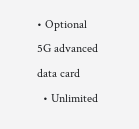• Optional 5G advanced data card
  • Unlimited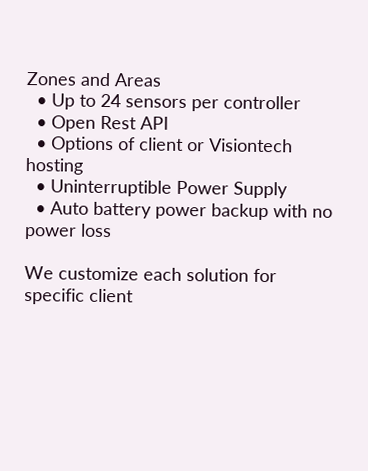Zones and Areas
  • Up to 24 sensors per controller
  • Open Rest API
  • Options of client or Visiontech hosting
  • Uninterruptible Power Supply
  • Auto battery power backup with no power loss

We customize each solution for specific client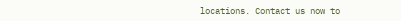locations. Contact us now to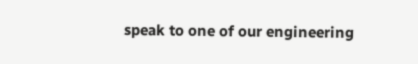speak to one of our engineering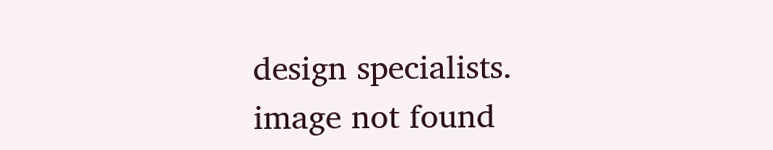design specialists.
image not found